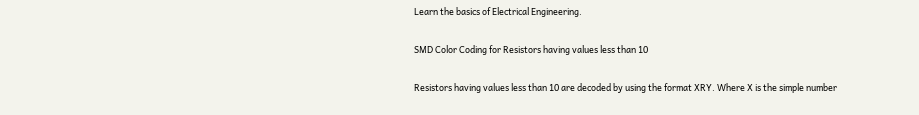Learn the basics of Electrical Engineering.

SMD Color Coding for Resistors having values less than 10

Resistors having values less than 10 are decoded by using the format XRY. Where X is the simple number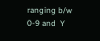ranging b/w 0-9 and  Y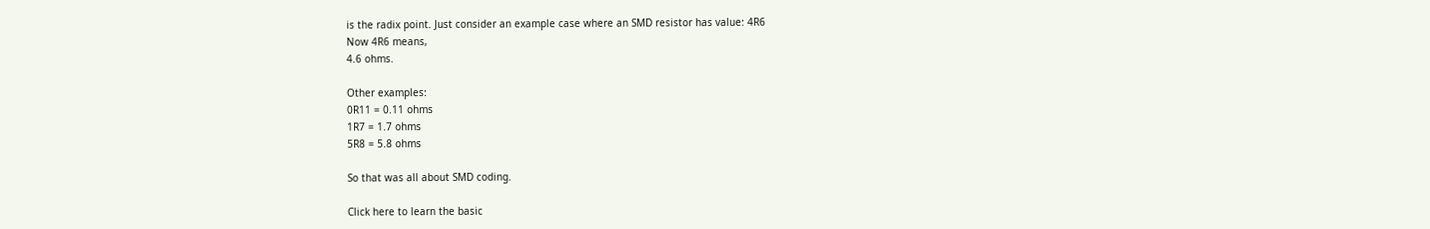is the radix point. Just consider an example case where an SMD resistor has value: 4R6
Now 4R6 means,
4.6 ohms.

Other examples:
0R11 = 0.11 ohms
1R7 = 1.7 ohms
5R8 = 5.8 ohms

So that was all about SMD coding.

Click here to learn the basic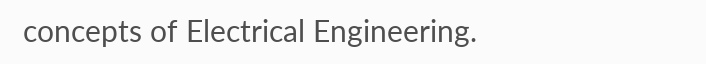concepts of Electrical Engineering.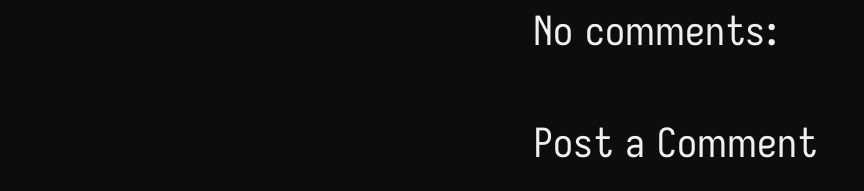No comments:

Post a Comment